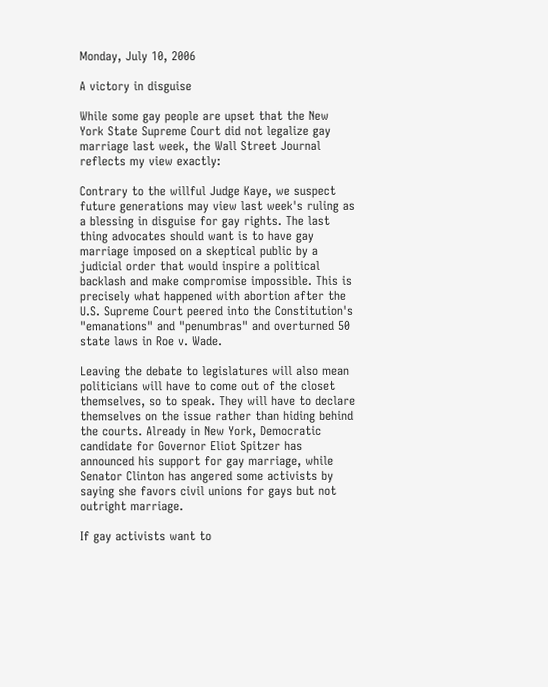Monday, July 10, 2006

A victory in disguise

While some gay people are upset that the New York State Supreme Court did not legalize gay marriage last week, the Wall Street Journal reflects my view exactly:

Contrary to the willful Judge Kaye, we suspect future generations may view last week's ruling as a blessing in disguise for gay rights. The last thing advocates should want is to have gay marriage imposed on a skeptical public by a judicial order that would inspire a political backlash and make compromise impossible. This is precisely what happened with abortion after the U.S. Supreme Court peered into the Constitution's "emanations" and "penumbras" and overturned 50 state laws in Roe v. Wade.

Leaving the debate to legislatures will also mean politicians will have to come out of the closet themselves, so to speak. They will have to declare themselves on the issue rather than hiding behind the courts. Already in New York, Democratic candidate for Governor Eliot Spitzer has announced his support for gay marriage, while Senator Clinton has angered some activists by saying she favors civil unions for gays but not outright marriage.

If gay activists want to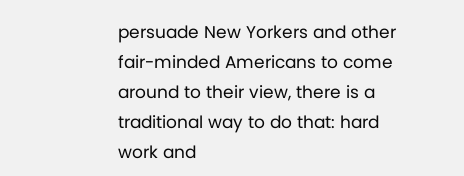persuade New Yorkers and other fair-minded Americans to come around to their view, there is a traditional way to do that: hard work and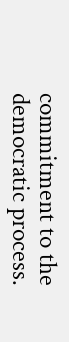commitment to the democratic process.